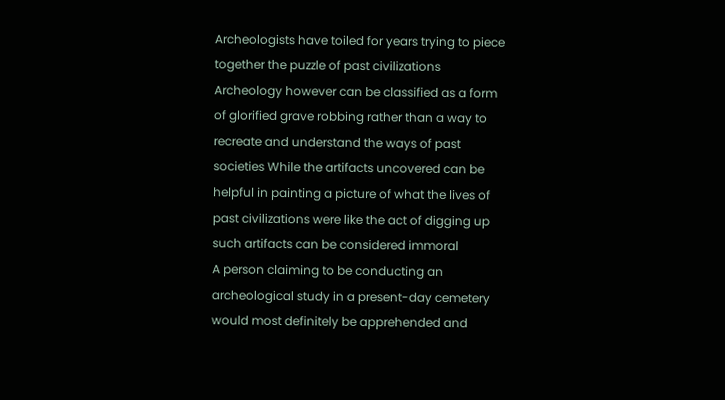Archeologists have toiled for years trying to piece together the puzzle of past civilizations Archeology however can be classified as a form of glorified grave robbing rather than a way to recreate and understand the ways of past societies While the artifacts uncovered can be helpful in painting a picture of what the lives of past civilizations were like the act of digging up such artifacts can be considered immoral
A person claiming to be conducting an archeological study in a present-day cemetery would most definitely be apprehended and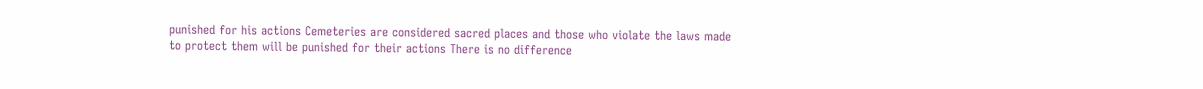punished for his actions Cemeteries are considered sacred places and those who violate the laws made to protect them will be punished for their actions There is no difference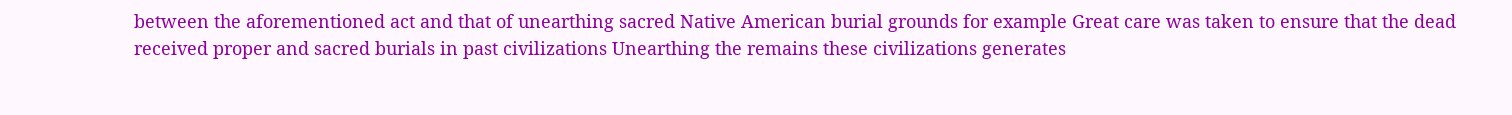between the aforementioned act and that of unearthing sacred Native American burial grounds for example Great care was taken to ensure that the dead received proper and sacred burials in past civilizations Unearthing the remains these civilizations generates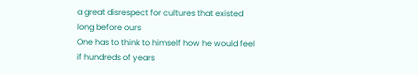a great disrespect for cultures that existed long before ours
One has to think to himself how he would feel if hundreds of years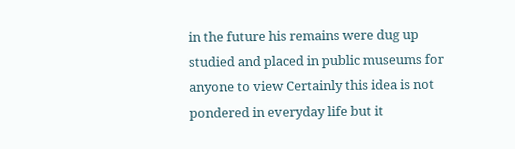in the future his remains were dug up studied and placed in public museums for anyone to view Certainly this idea is not pondered in everyday life but it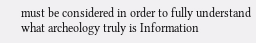must be considered in order to fully understand what archeology truly is Information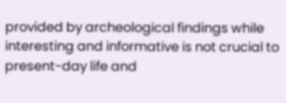provided by archeological findings while interesting and informative is not crucial to present-day life and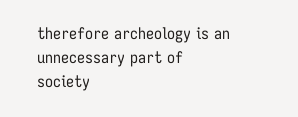therefore archeology is an unnecessary part of society